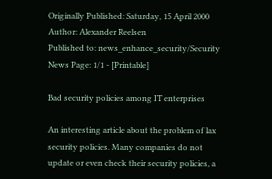Originally Published: Saturday, 15 April 2000 Author: Alexander Reelsen
Published to: news_enhance_security/Security News Page: 1/1 - [Printable]

Bad security policies among IT enterprises

An interesting article about the problem of lax security policies. Many companies do not update or even check their security policies, a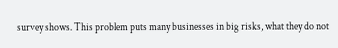survey shows. This problem puts many businesses in big risks, what they do not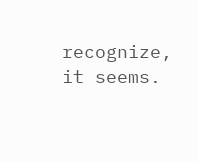recognize, it seems.